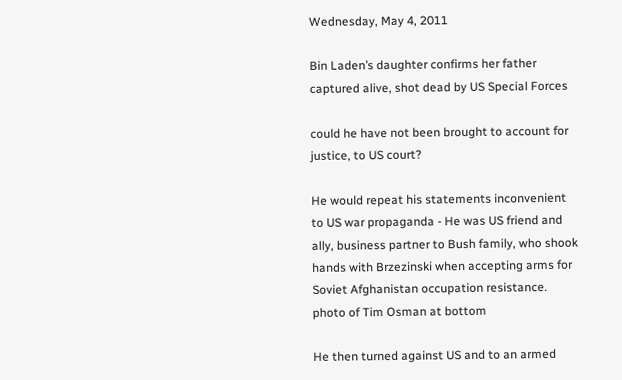Wednesday, May 4, 2011

Bin Laden’s daughter confirms her father captured alive, shot dead by US Special Forces

could he have not been brought to account for justice, to US court?

He would repeat his statements inconvenient to US war propaganda - He was US friend and ally, business partner to Bush family, who shook hands with Brzezinski when accepting arms for Soviet Afghanistan occupation resistance.
photo of Tim Osman at bottom

He then turned against US and to an armed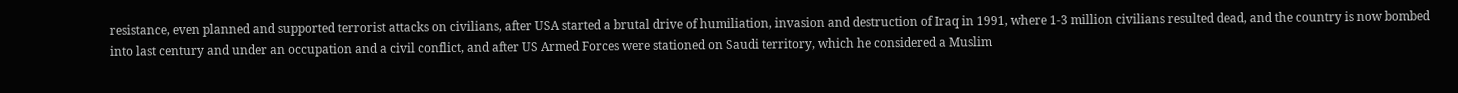resistance, even planned and supported terrorist attacks on civilians, after USA started a brutal drive of humiliation, invasion and destruction of Iraq in 1991, where 1-3 million civilians resulted dead, and the country is now bombed into last century and under an occupation and a civil conflict, and after US Armed Forces were stationed on Saudi territory, which he considered a Muslim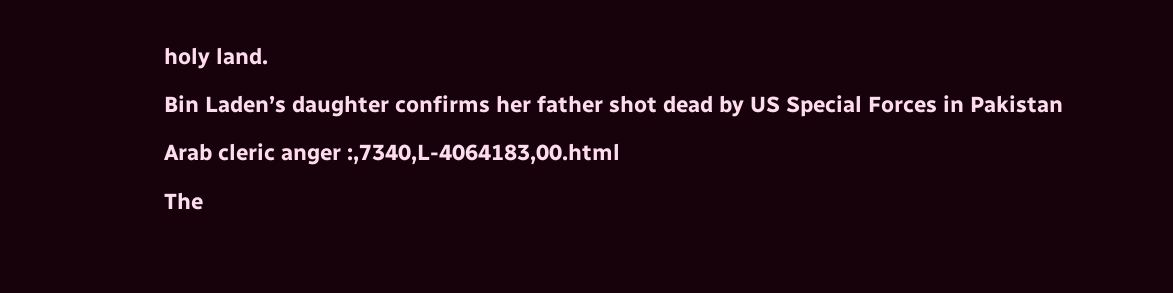holy land.

Bin Laden’s daughter confirms her father shot dead by US Special Forces in Pakistan

Arab cleric anger :,7340,L-4064183,00.html

The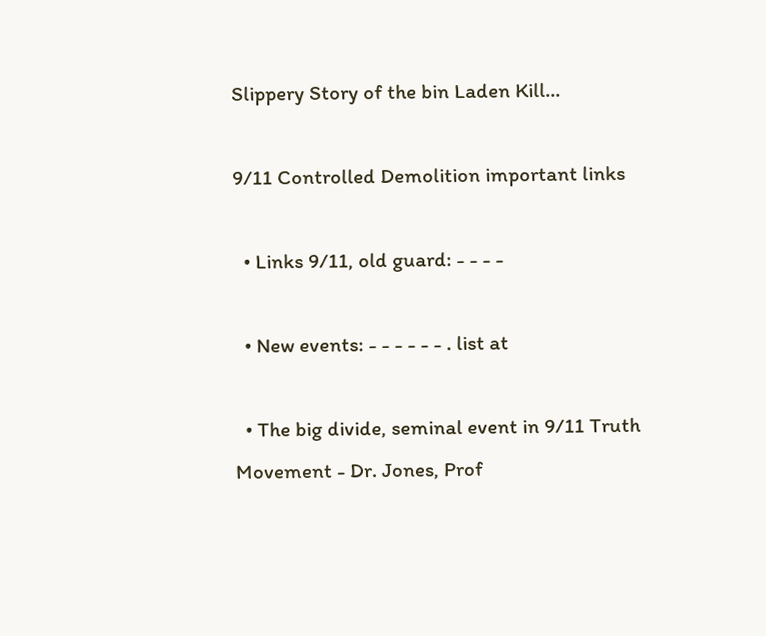Slippery Story of the bin Laden Kill...

9/11 Controlled Demolition important links

  • Links 9/11, old guard: - - - -

  • New events: - - - - - - . list at

  • The big divide, seminal event in 9/11 Truth Movement - Dr. Jones, Prof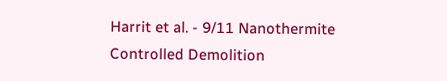Harrit et al. - 9/11 Nanothermite Controlled Demolition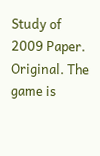Study of 2009 Paper. Original. The game is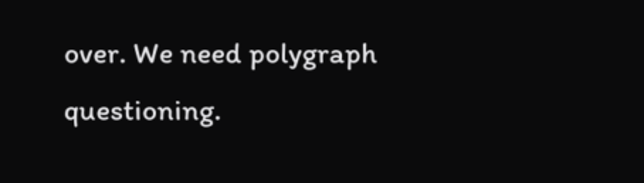over. We need polygraph questioning.